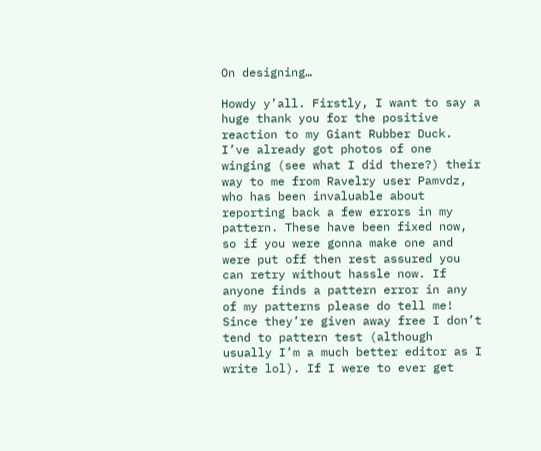On designing…

Howdy y’all. Firstly, I want to say a huge thank you for the positive reaction to my Giant Rubber Duck. I’ve already got photos of one winging (see what I did there?) their way to me from Ravelry user Pamvdz, who has been invaluable about reporting back a few errors in my pattern. These have been fixed now, so if you were gonna make one and were put off then rest assured you can retry without hassle now. If anyone finds a pattern error in any of my patterns please do tell me! Since they’re given away free I don’t tend to pattern test (although usually I’m a much better editor as I write lol). If I were to ever get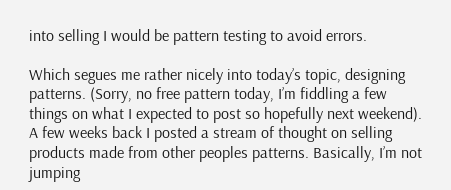into selling I would be pattern testing to avoid errors.

Which segues me rather nicely into today’s topic, designing patterns. (Sorry, no free pattern today, I’m fiddling a few things on what I expected to post so hopefully next weekend). A few weeks back I posted a stream of thought on selling products made from other peoples patterns. Basically, I’m not jumping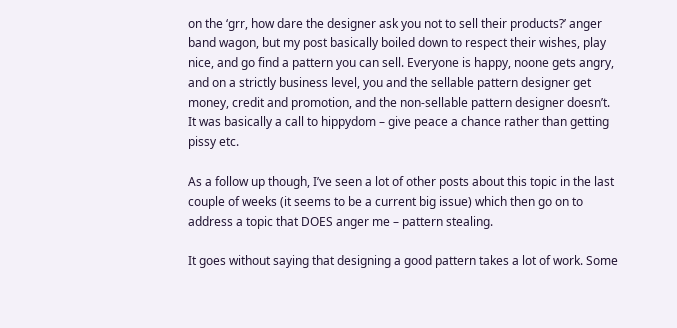on the ‘grr, how dare the designer ask you not to sell their products?’ anger band wagon, but my post basically boiled down to respect their wishes, play nice, and go find a pattern you can sell. Everyone is happy, noone gets angry, and on a strictly business level, you and the sellable pattern designer get money, credit and promotion, and the non-sellable pattern designer doesn’t. It was basically a call to hippydom – give peace a chance rather than getting pissy etc.

As a follow up though, I’ve seen a lot of other posts about this topic in the last couple of weeks (it seems to be a current big issue) which then go on to address a topic that DOES anger me – pattern stealing.

It goes without saying that designing a good pattern takes a lot of work. Some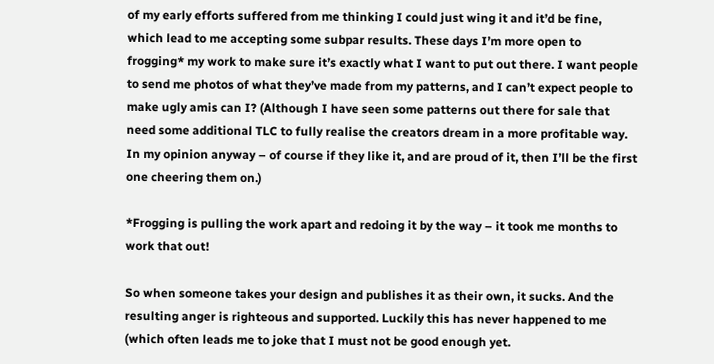of my early efforts suffered from me thinking I could just wing it and it’d be fine, which lead to me accepting some subpar results. These days I’m more open to frogging* my work to make sure it’s exactly what I want to put out there. I want people to send me photos of what they’ve made from my patterns, and I can’t expect people to make ugly amis can I? (Although I have seen some patterns out there for sale that need some additional TLC to fully realise the creators dream in a more profitable way. In my opinion anyway – of course if they like it, and are proud of it, then I’ll be the first one cheering them on.)

*Frogging is pulling the work apart and redoing it by the way – it took me months to work that out!

So when someone takes your design and publishes it as their own, it sucks. And the resulting anger is righteous and supported. Luckily this has never happened to me (which often leads me to joke that I must not be good enough yet.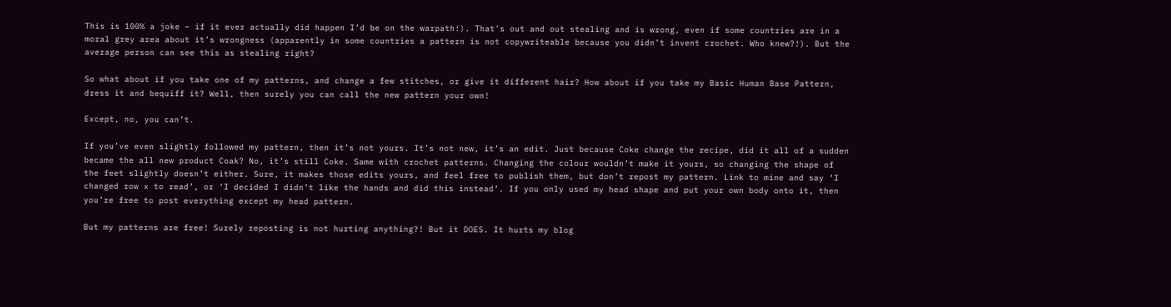This is 100% a joke – if it ever actually did happen I’d be on the warpath!). That’s out and out stealing and is wrong, even if some countries are in a moral grey area about it’s wrongness (apparently in some countries a pattern is not copywriteable because you didn’t invent crochet. Who knew?!). But the average person can see this as stealing right?

So what about if you take one of my patterns, and change a few stitches, or give it different hair? How about if you take my Basic Human Base Pattern, dress it and bequiff it? Well, then surely you can call the new pattern your own!

Except, no, you can’t.

If you’ve even slightly followed my pattern, then it’s not yours. It’s not new, it’s an edit. Just because Coke change the recipe, did it all of a sudden became the all new product Coak? No, it’s still Coke. Same with crochet patterns. Changing the colour wouldn’t make it yours, so changing the shape of the feet slightly doesn’t either. Sure, it makes those edits yours, and feel free to publish them, but don’t repost my pattern. Link to mine and say ‘I changed row x to read’, or ‘I decided I didn’t like the hands and did this instead’. If you only used my head shape and put your own body onto it, then you’re free to post everything except my head pattern.

But my patterns are free! Surely reposting is not hurting anything?! But it DOES. It hurts my blog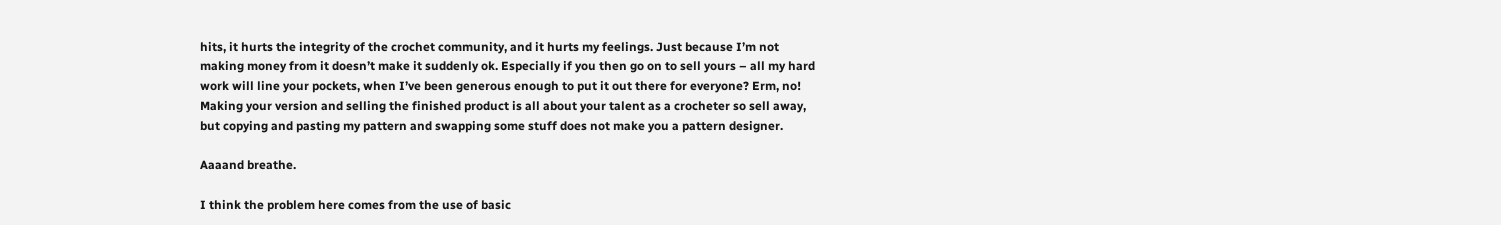hits, it hurts the integrity of the crochet community, and it hurts my feelings. Just because I’m not making money from it doesn’t make it suddenly ok. Especially if you then go on to sell yours – all my hard work will line your pockets, when I’ve been generous enough to put it out there for everyone? Erm, no! Making your version and selling the finished product is all about your talent as a crocheter so sell away, but copying and pasting my pattern and swapping some stuff does not make you a pattern designer.

Aaaand breathe.

I think the problem here comes from the use of basic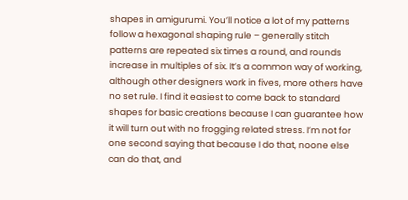shapes in amigurumi. You’ll notice a lot of my patterns follow a hexagonal shaping rule – generally stitch patterns are repeated six times a round, and rounds increase in multiples of six. It’s a common way of working, although other designers work in fives, more others have no set rule. I find it easiest to come back to standard shapes for basic creations because I can guarantee how it will turn out with no frogging related stress. I’m not for one second saying that because I do that, noone else can do that, and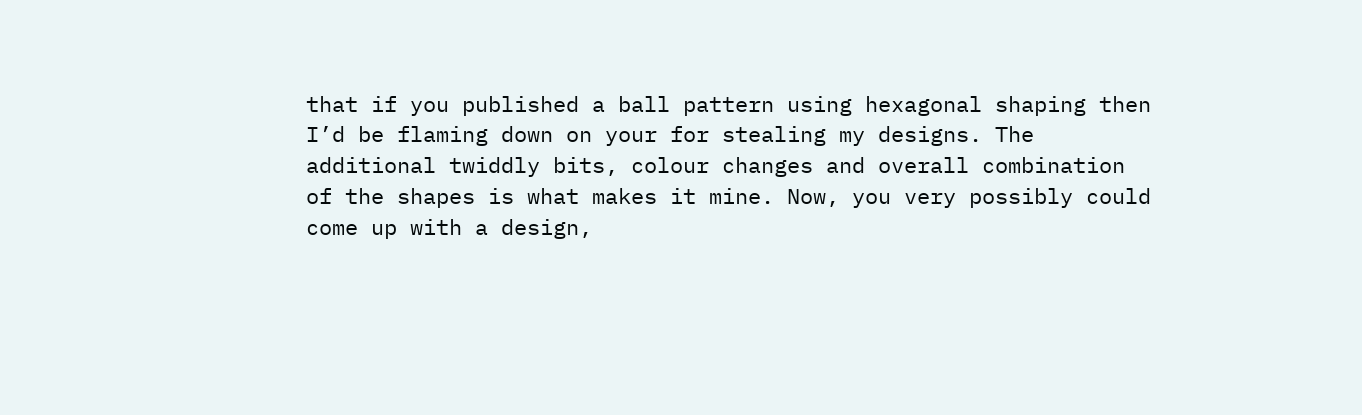that if you published a ball pattern using hexagonal shaping then I’d be flaming down on your for stealing my designs. The additional twiddly bits, colour changes and overall combination of the shapes is what makes it mine. Now, you very possibly could come up with a design,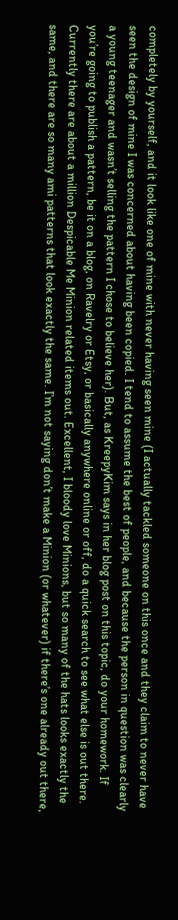completely by yourself, and it look like one of mine with never having seen mine (I actually tackled someone on this once and they claim to never have seen the design of mine I was concerned about having been copied. I tend to assume the best of people, and because the person in question was clearly a young teenager and wasn’t selling the pattern I chose to believe her). But, as KreepyKim says in her blog post on this topic, do your homework. If you’re going to publish a pattern, be it on a blog, on Ravelry or Etsy, or basically anywhere online or off, do a quick search to see what else is out there. Currently there are about a million Despicable Me Minion related items out. Excellent, I bloody love Minions, but so many of the hats looks exactly the same, and there are so many ami patterns that look exactly the same. I’m not saying don’t make a Minion (or whatever) if there’s one already out there,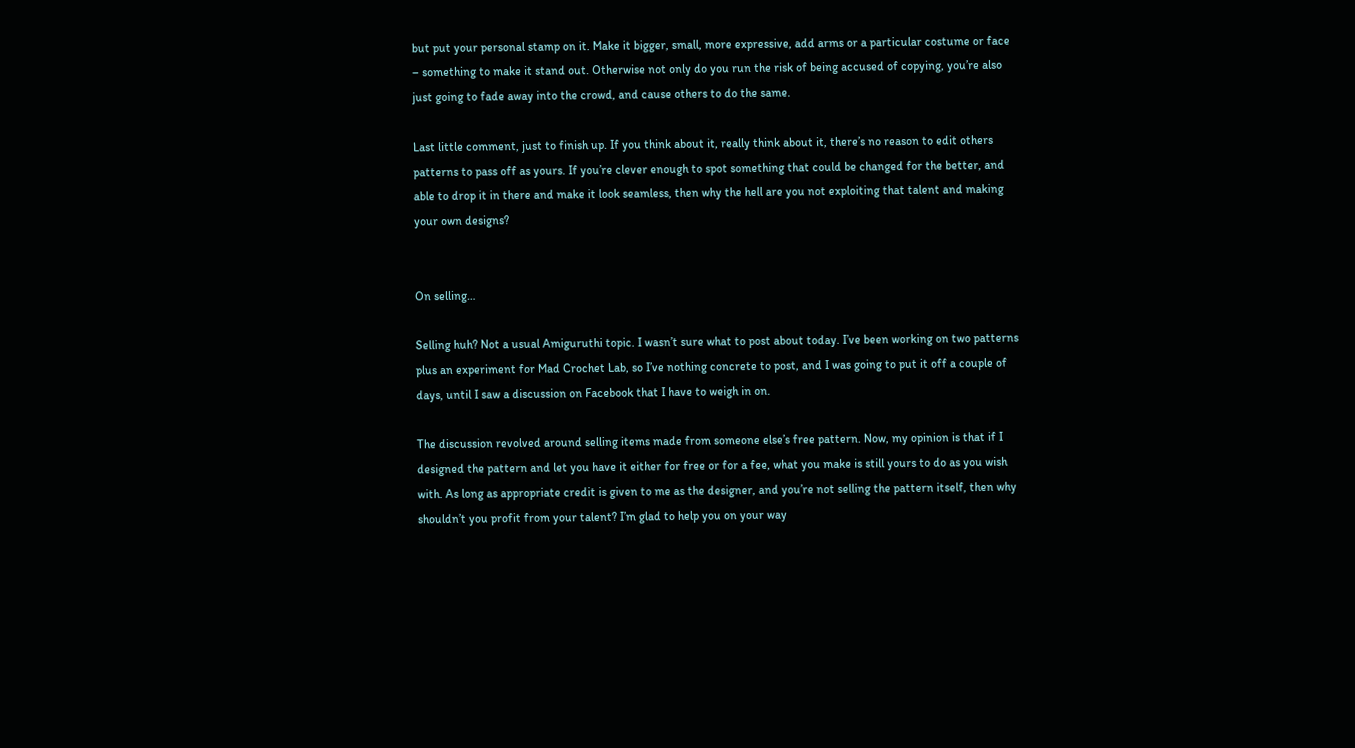but put your personal stamp on it. Make it bigger, small, more expressive, add arms or a particular costume or face – something to make it stand out. Otherwise not only do you run the risk of being accused of copying, you’re also just going to fade away into the crowd, and cause others to do the same.

Last little comment, just to finish up. If you think about it, really think about it, there’s no reason to edit others patterns to pass off as yours. If you’re clever enough to spot something that could be changed for the better, and able to drop it in there and make it look seamless, then why the hell are you not exploiting that talent and making your own designs?


On selling…

Selling huh? Not a usual Amiguruthi topic. I wasn’t sure what to post about today. I’ve been working on two patterns plus an experiment for Mad Crochet Lab, so I’ve nothing concrete to post, and I was going to put it off a couple of days, until I saw a discussion on Facebook that I have to weigh in on.

The discussion revolved around selling items made from someone else’s free pattern. Now, my opinion is that if I designed the pattern and let you have it either for free or for a fee, what you make is still yours to do as you wish with. As long as appropriate credit is given to me as the designer, and you’re not selling the pattern itself, then why shouldn’t you profit from your talent? I’m glad to help you on your way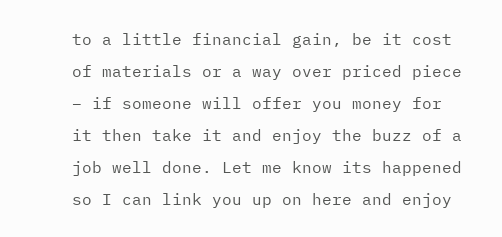to a little financial gain, be it cost of materials or a way over priced piece – if someone will offer you money for it then take it and enjoy the buzz of a job well done. Let me know its happened so I can link you up on here and enjoy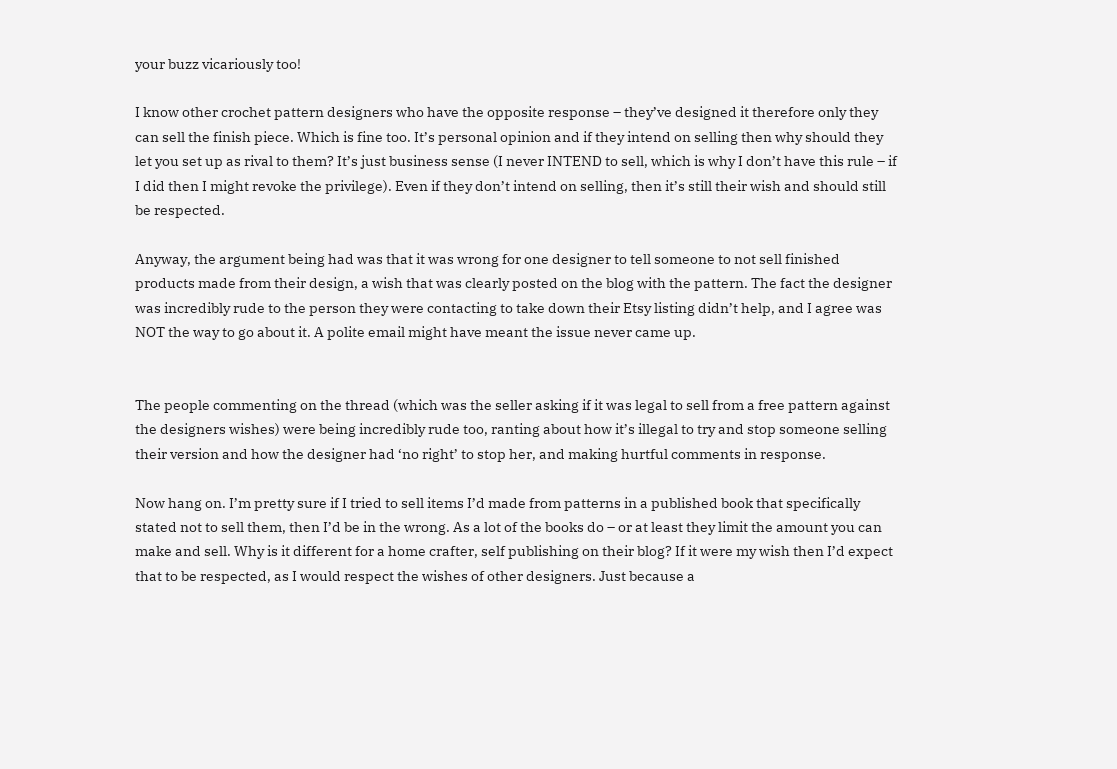your buzz vicariously too!

I know other crochet pattern designers who have the opposite response – they’ve designed it therefore only they can sell the finish piece. Which is fine too. It’s personal opinion and if they intend on selling then why should they let you set up as rival to them? It’s just business sense (I never INTEND to sell, which is why I don’t have this rule – if I did then I might revoke the privilege). Even if they don’t intend on selling, then it’s still their wish and should still be respected.

Anyway, the argument being had was that it was wrong for one designer to tell someone to not sell finished products made from their design, a wish that was clearly posted on the blog with the pattern. The fact the designer was incredibly rude to the person they were contacting to take down their Etsy listing didn’t help, and I agree was NOT the way to go about it. A polite email might have meant the issue never came up.


The people commenting on the thread (which was the seller asking if it was legal to sell from a free pattern against the designers wishes) were being incredibly rude too, ranting about how it’s illegal to try and stop someone selling their version and how the designer had ‘no right’ to stop her, and making hurtful comments in response.

Now hang on. I’m pretty sure if I tried to sell items I’d made from patterns in a published book that specifically stated not to sell them, then I’d be in the wrong. As a lot of the books do – or at least they limit the amount you can make and sell. Why is it different for a home crafter, self publishing on their blog? If it were my wish then I’d expect that to be respected, as I would respect the wishes of other designers. Just because a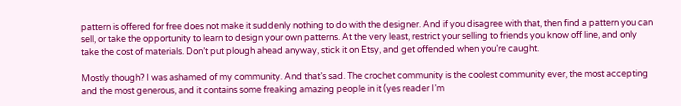pattern is offered for free does not make it suddenly nothing to do with the designer. And if you disagree with that, then find a pattern you can sell, or take the opportunity to learn to design your own patterns. At the very least, restrict your selling to friends you know off line, and only take the cost of materials. Don’t put plough ahead anyway, stick it on Etsy, and get offended when you’re caught.

Mostly though? I was ashamed of my community. And that’s sad. The crochet community is the coolest community ever, the most accepting and the most generous, and it contains some freaking amazing people in it (yes reader I’m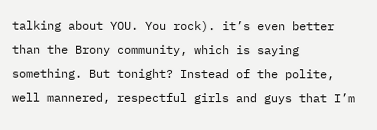talking about YOU. You rock). it’s even better than the Brony community, which is saying something. But tonight? Instead of the polite, well mannered, respectful girls and guys that I’m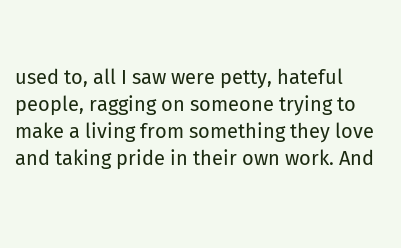used to, all I saw were petty, hateful people, ragging on someone trying to make a living from something they love and taking pride in their own work. And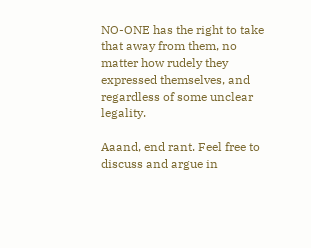NO-ONE has the right to take that away from them, no matter how rudely they expressed themselves, and regardless of some unclear legality.

Aaand, end rant. Feel free to discuss and argue in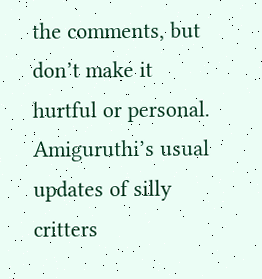the comments, but don’t make it hurtful or personal. Amiguruthi’s usual updates of silly critters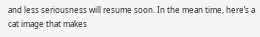and less seriousness will resume soon. In the mean time, here’s a cat image that makes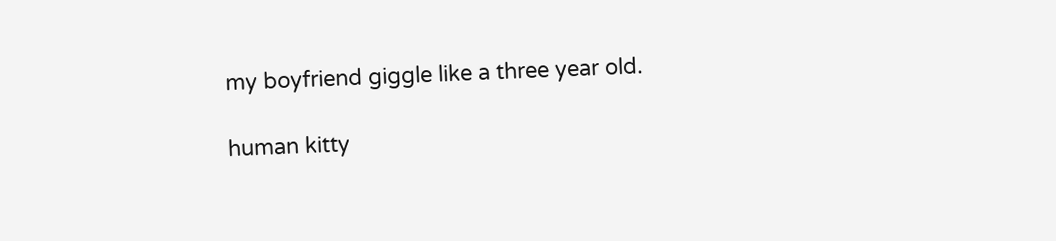my boyfriend giggle like a three year old.

human kitty